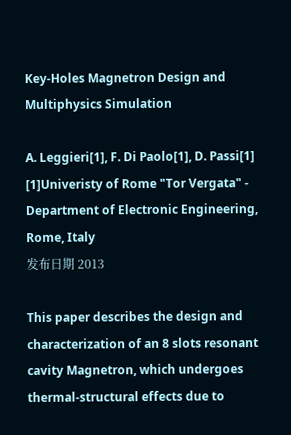Key-Holes Magnetron Design and Multiphysics Simulation

A. Leggieri[1], F. Di Paolo[1], D. Passi[1]
[1]Univeristy of Rome "Tor Vergata" - Department of Electronic Engineering, Rome, Italy
发布日期 2013

This paper describes the design and characterization of an 8 slots resonant cavity Magnetron, which undergoes thermal-structural effects due to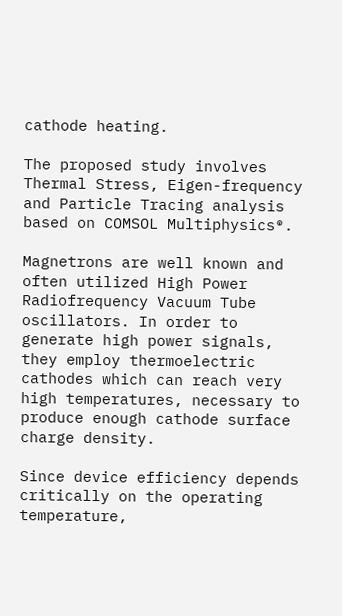cathode heating.

The proposed study involves Thermal Stress, Eigen-frequency and Particle Tracing analysis based on COMSOL Multiphysics®.

Magnetrons are well known and often utilized High Power Radiofrequency Vacuum Tube oscillators. In order to generate high power signals, they employ thermoelectric cathodes which can reach very high temperatures, necessary to produce enough cathode surface charge density.

Since device efficiency depends critically on the operating temperature,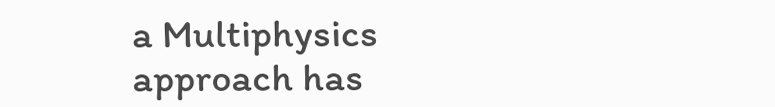a Multiphysics approach has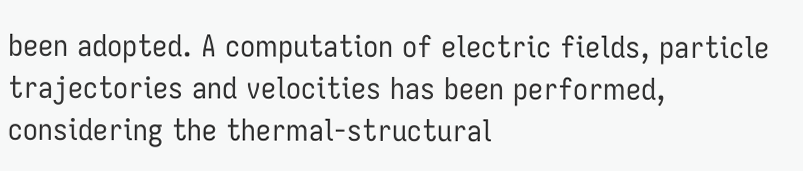been adopted. A computation of electric fields, particle trajectories and velocities has been performed, considering the thermal-structural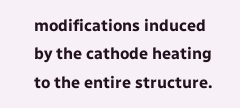modifications induced by the cathode heating to the entire structure.